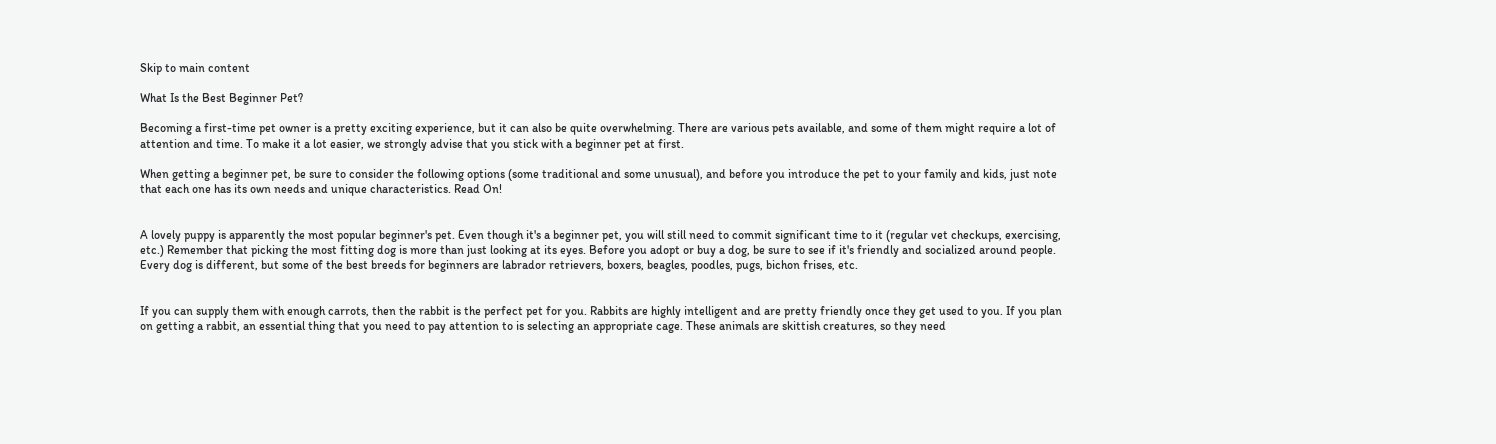Skip to main content

What Is the Best Beginner Pet?

Becoming a first-time pet owner is a pretty exciting experience, but it can also be quite overwhelming. There are various pets available, and some of them might require a lot of attention and time. To make it a lot easier, we strongly advise that you stick with a beginner pet at first.

When getting a beginner pet, be sure to consider the following options (some traditional and some unusual), and before you introduce the pet to your family and kids, just note that each one has its own needs and unique characteristics. Read On!


A lovely puppy is apparently the most popular beginner's pet. Even though it's a beginner pet, you will still need to commit significant time to it (regular vet checkups, exercising, etc.) Remember that picking the most fitting dog is more than just looking at its eyes. Before you adopt or buy a dog, be sure to see if it's friendly and socialized around people. Every dog is different, but some of the best breeds for beginners are labrador retrievers, boxers, beagles, poodles, pugs, bichon frises, etc.


If you can supply them with enough carrots, then the rabbit is the perfect pet for you. Rabbits are highly intelligent and are pretty friendly once they get used to you. If you plan on getting a rabbit, an essential thing that you need to pay attention to is selecting an appropriate cage. These animals are skittish creatures, so they need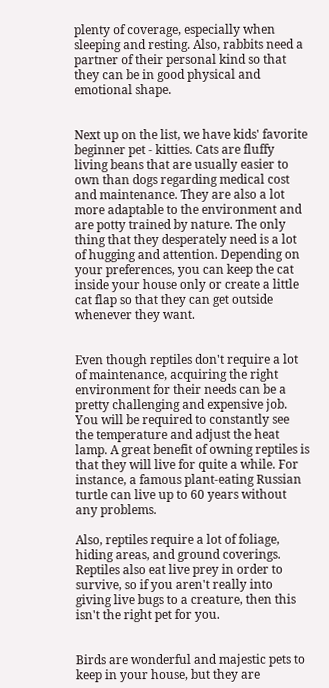plenty of coverage, especially when sleeping and resting. Also, rabbits need a partner of their personal kind so that they can be in good physical and emotional shape.


Next up on the list, we have kids' favorite beginner pet - kitties. Cats are fluffy living beans that are usually easier to own than dogs regarding medical cost and maintenance. They are also a lot more adaptable to the environment and are potty trained by nature. The only thing that they desperately need is a lot of hugging and attention. Depending on your preferences, you can keep the cat inside your house only or create a little cat flap so that they can get outside whenever they want.


Even though reptiles don't require a lot of maintenance, acquiring the right environment for their needs can be a pretty challenging and expensive job. You will be required to constantly see the temperature and adjust the heat lamp. A great benefit of owning reptiles is that they will live for quite a while. For instance, a famous plant-eating Russian turtle can live up to 60 years without any problems.

Also, reptiles require a lot of foliage, hiding areas, and ground coverings. Reptiles also eat live prey in order to survive, so if you aren't really into giving live bugs to a creature, then this isn't the right pet for you.


Birds are wonderful and majestic pets to keep in your house, but they are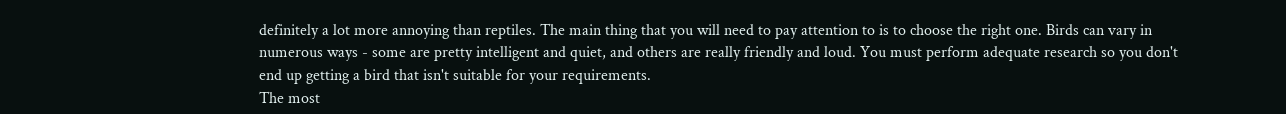definitely a lot more annoying than reptiles. The main thing that you will need to pay attention to is to choose the right one. Birds can vary in numerous ways - some are pretty intelligent and quiet, and others are really friendly and loud. You must perform adequate research so you don't end up getting a bird that isn't suitable for your requirements.
The most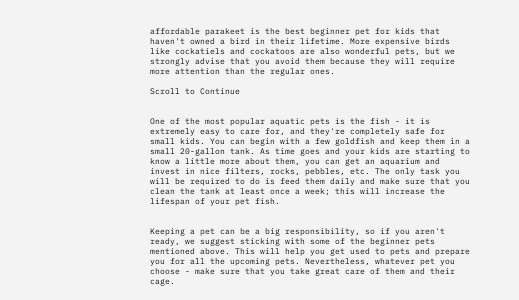affordable parakeet is the best beginner pet for kids that haven't owned a bird in their lifetime. More expensive birds like cockatiels and cockatoos are also wonderful pets, but we strongly advise that you avoid them because they will require more attention than the regular ones.

Scroll to Continue


One of the most popular aquatic pets is the fish - it is extremely easy to care for, and they're completely safe for small kids. You can begin with a few goldfish and keep them in a small 20-gallon tank. As time goes and your kids are starting to know a little more about them, you can get an aquarium and invest in nice filters, rocks, pebbles, etc. The only task you will be required to do is feed them daily and make sure that you clean the tank at least once a week; this will increase the lifespan of your pet fish.


Keeping a pet can be a big responsibility, so if you aren't ready, we suggest sticking with some of the beginner pets mentioned above. This will help you get used to pets and prepare you for all the upcoming pets. Nevertheless, whatever pet you choose - make sure that you take great care of them and their cage.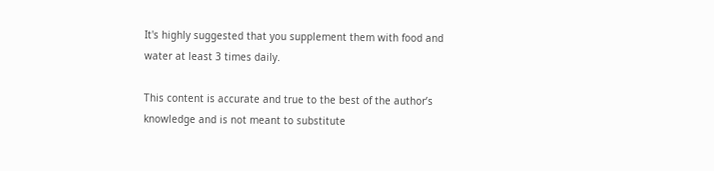It's highly suggested that you supplement them with food and water at least 3 times daily.

This content is accurate and true to the best of the author’s knowledge and is not meant to substitute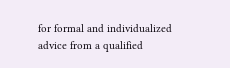for formal and individualized advice from a qualified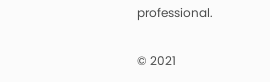professional.

© 2021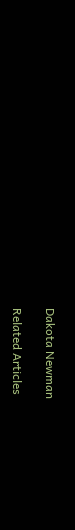Dakota Newman

Related Articles